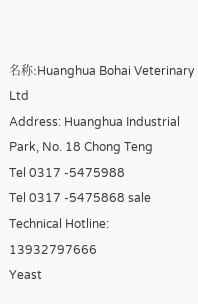名称:Huanghua Bohai Veterinary Ltd
Address: Huanghua Industrial Park, No. 18 Chong Teng
Tel 0317 -5475988
Tel 0317 -5475868 sale
Technical Hotline: 13932797666
Yeast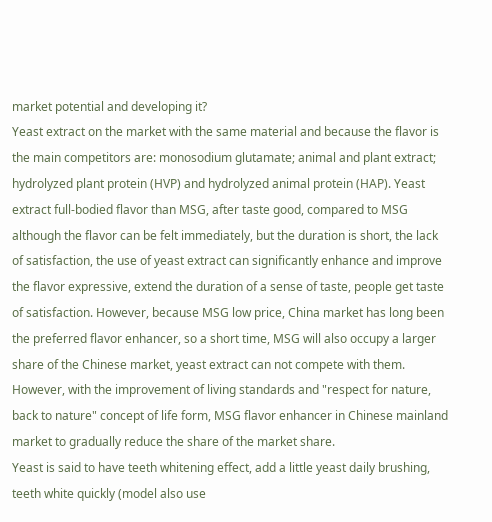market potential and developing it?
Yeast extract on the market with the same material and because the flavor is the main competitors are: monosodium glutamate; animal and plant extract; hydrolyzed plant protein (HVP) and hydrolyzed animal protein (HAP). Yeast extract full-bodied flavor than MSG, after taste good, compared to MSG although the flavor can be felt immediately, but the duration is short, the lack of satisfaction, the use of yeast extract can significantly enhance and improve the flavor expressive, extend the duration of a sense of taste, people get taste of satisfaction. However, because MSG low price, China market has long been the preferred flavor enhancer, so a short time, MSG will also occupy a larger share of the Chinese market, yeast extract can not compete with them. However, with the improvement of living standards and "respect for nature, back to nature" concept of life form, MSG flavor enhancer in Chinese mainland market to gradually reduce the share of the market share.
Yeast is said to have teeth whitening effect, add a little yeast daily brushing, teeth white quickly (model also use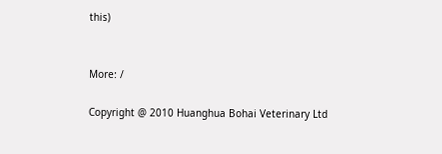this)


More: /

Copyright @ 2010 Huanghua Bohai Veterinary Ltd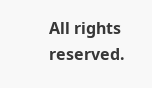All rights reserved.